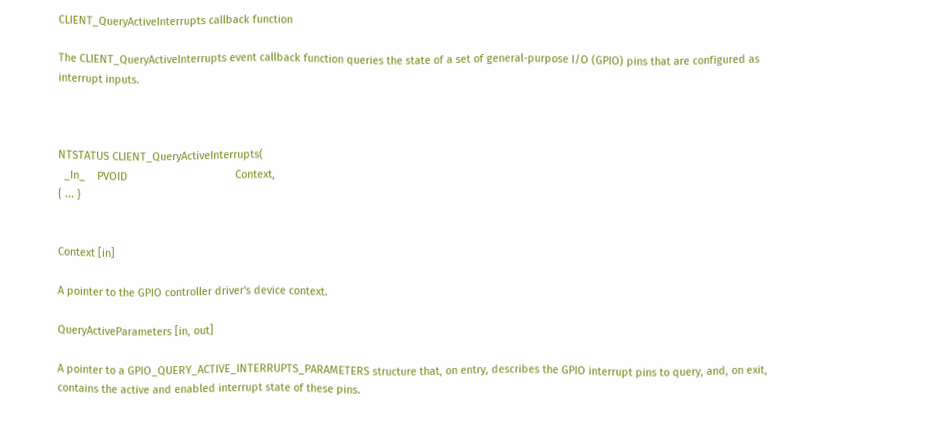CLIENT_QueryActiveInterrupts callback function

The CLIENT_QueryActiveInterrupts event callback function queries the state of a set of general-purpose I/O (GPIO) pins that are configured as interrupt inputs.



NTSTATUS CLIENT_QueryActiveInterrupts(
  _In_    PVOID                                    Context,
{ ... }


Context [in]

A pointer to the GPIO controller driver's device context.

QueryActiveParameters [in, out]

A pointer to a GPIO_QUERY_ACTIVE_INTERRUPTS_PARAMETERS structure that, on entry, describes the GPIO interrupt pins to query, and, on exit, contains the active and enabled interrupt state of these pins.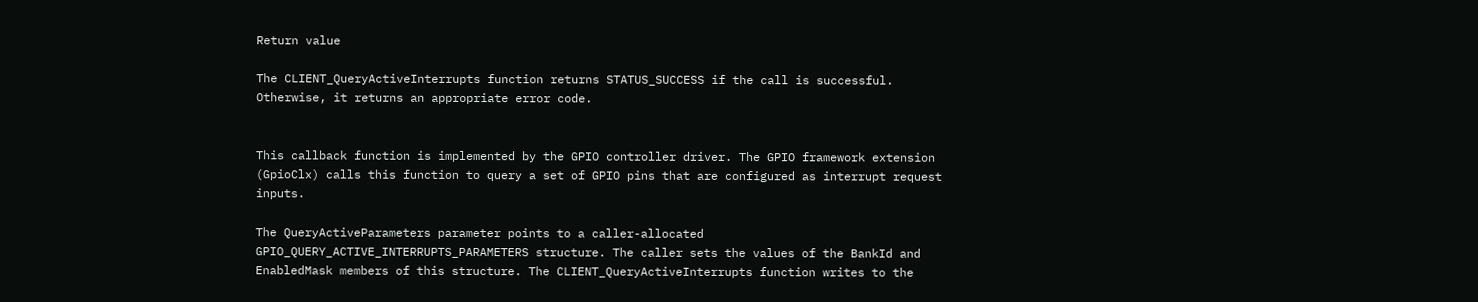Return value

The CLIENT_QueryActiveInterrupts function returns STATUS_SUCCESS if the call is successful. Otherwise, it returns an appropriate error code.


This callback function is implemented by the GPIO controller driver. The GPIO framework extension (GpioClx) calls this function to query a set of GPIO pins that are configured as interrupt request inputs.

The QueryActiveParameters parameter points to a caller-allocated GPIO_QUERY_ACTIVE_INTERRUPTS_PARAMETERS structure. The caller sets the values of the BankId and EnabledMask members of this structure. The CLIENT_QueryActiveInterrupts function writes to the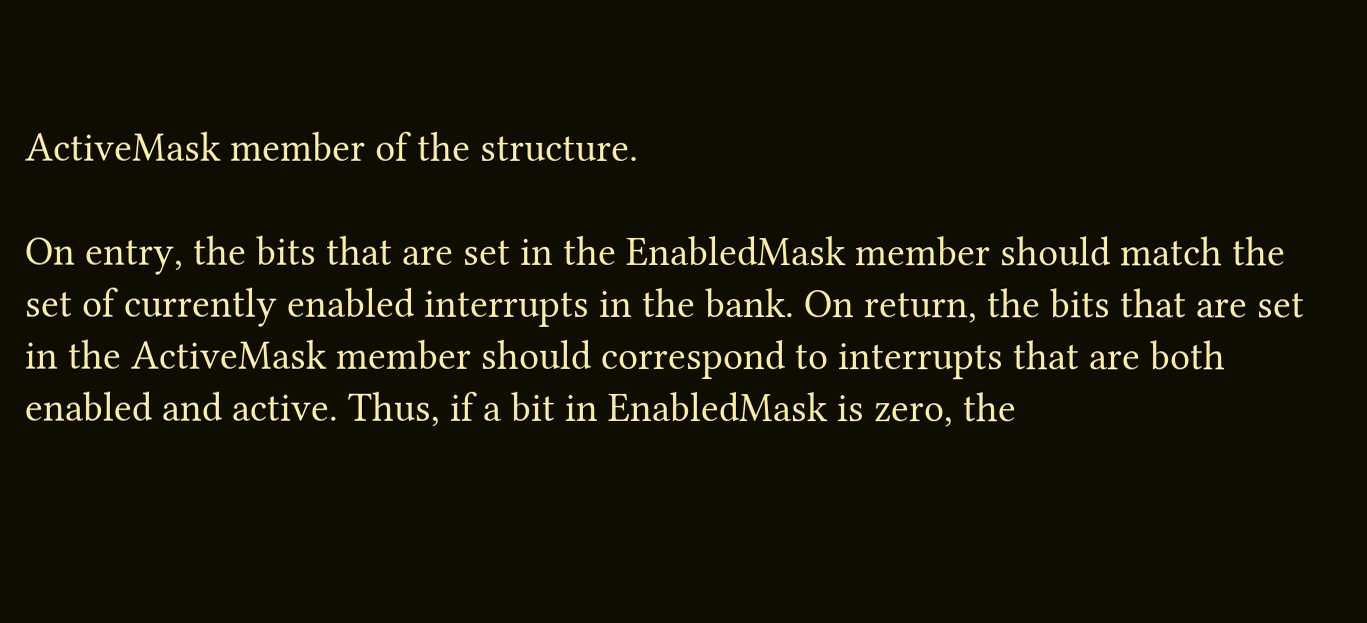ActiveMask member of the structure.

On entry, the bits that are set in the EnabledMask member should match the set of currently enabled interrupts in the bank. On return, the bits that are set in the ActiveMask member should correspond to interrupts that are both enabled and active. Thus, if a bit in EnabledMask is zero, the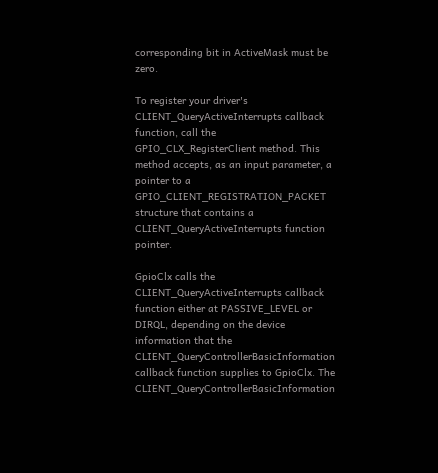corresponding bit in ActiveMask must be zero.

To register your driver's CLIENT_QueryActiveInterrupts callback function, call the GPIO_CLX_RegisterClient method. This method accepts, as an input parameter, a pointer to a GPIO_CLIENT_REGISTRATION_PACKET structure that contains a CLIENT_QueryActiveInterrupts function pointer.

GpioClx calls the CLIENT_QueryActiveInterrupts callback function either at PASSIVE_LEVEL or DIRQL, depending on the device information that the CLIENT_QueryControllerBasicInformation callback function supplies to GpioClx. The CLIENT_QueryControllerBasicInformation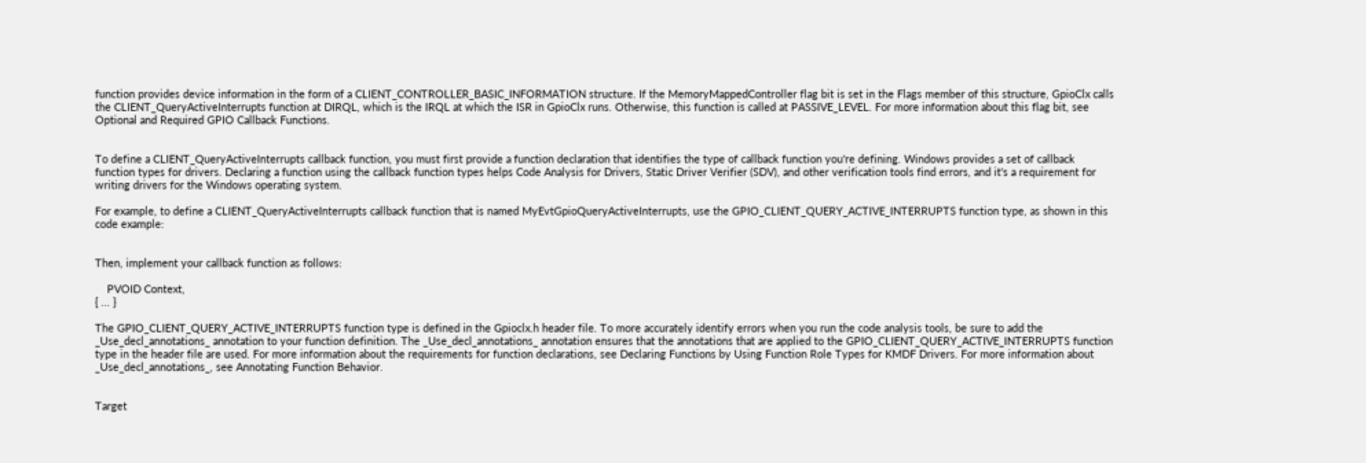function provides device information in the form of a CLIENT_CONTROLLER_BASIC_INFORMATION structure. If the MemoryMappedController flag bit is set in the Flags member of this structure, GpioClx calls the CLIENT_QueryActiveInterrupts function at DIRQL, which is the IRQL at which the ISR in GpioClx runs. Otherwise, this function is called at PASSIVE_LEVEL. For more information about this flag bit, see Optional and Required GPIO Callback Functions.


To define a CLIENT_QueryActiveInterrupts callback function, you must first provide a function declaration that identifies the type of callback function you're defining. Windows provides a set of callback function types for drivers. Declaring a function using the callback function types helps Code Analysis for Drivers, Static Driver Verifier (SDV), and other verification tools find errors, and it's a requirement for writing drivers for the Windows operating system.

For example, to define a CLIENT_QueryActiveInterrupts callback function that is named MyEvtGpioQueryActiveInterrupts, use the GPIO_CLIENT_QUERY_ACTIVE_INTERRUPTS function type, as shown in this code example:


Then, implement your callback function as follows:

    PVOID Context,
{ ... }

The GPIO_CLIENT_QUERY_ACTIVE_INTERRUPTS function type is defined in the Gpioclx.h header file. To more accurately identify errors when you run the code analysis tools, be sure to add the _Use_decl_annotations_ annotation to your function definition. The _Use_decl_annotations_ annotation ensures that the annotations that are applied to the GPIO_CLIENT_QUERY_ACTIVE_INTERRUPTS function type in the header file are used. For more information about the requirements for function declarations, see Declaring Functions by Using Function Role Types for KMDF Drivers. For more information about _Use_decl_annotations_, see Annotating Function Behavior.


Target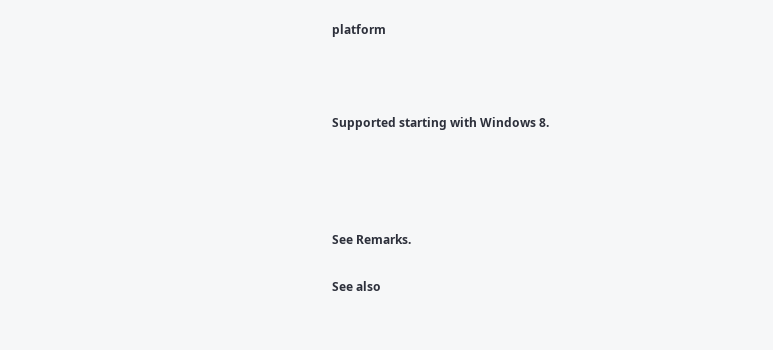platform



Supported starting with Windows 8.




See Remarks.

See also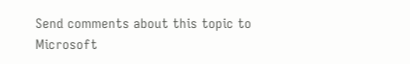Send comments about this topic to Microsoft